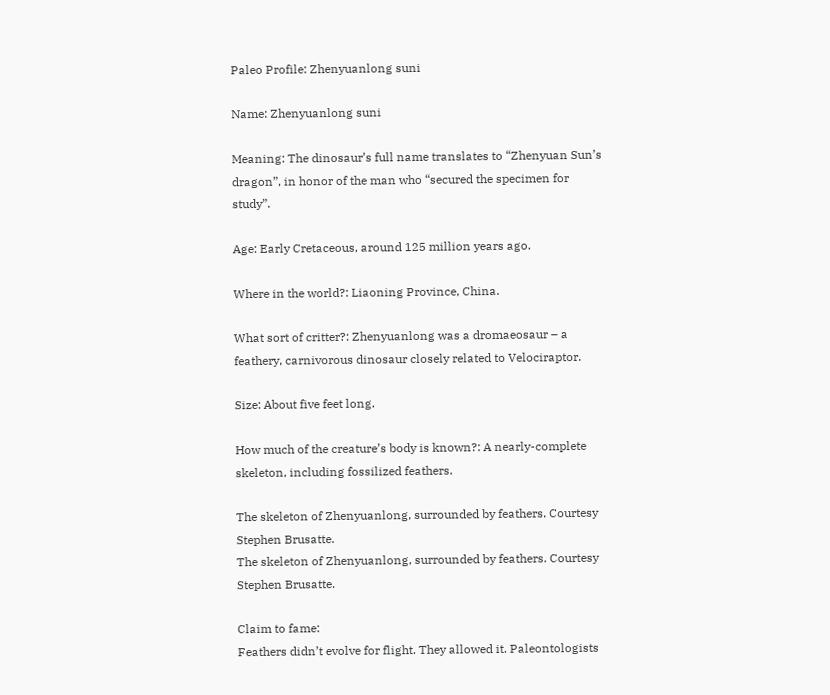Paleo Profile: Zhenyuanlong suni

Name: Zhenyuanlong suni

Meaning: The dinosaur’s full name translates to “Zhenyuan Sun’s dragon”, in honor of the man who “secured the specimen for study”.

Age: Early Cretaceous, around 125 million years ago.

Where in the world?: Liaoning Province, China.

What sort of critter?: Zhenyuanlong was a dromaeosaur – a feathery, carnivorous dinosaur closely related to Velociraptor.

Size: About five feet long.

How much of the creature’s body is known?: A nearly-complete skeleton, including fossilized feathers.

The skeleton of Zhenyuanlong, surrounded by feathers. Courtesy Stephen Brusatte.
The skeleton of Zhenyuanlong, surrounded by feathers. Courtesy Stephen Brusatte.

Claim to fame:
Feathers didn’t evolve for flight. They allowed it. Paleontologists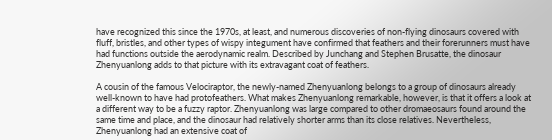have recognized this since the 1970s, at least, and numerous discoveries of non-flying dinosaurs covered with fluff, bristles, and other types of wispy integument have confirmed that feathers and their forerunners must have had functions outside the aerodynamic realm. Described by Junchang and Stephen Brusatte, the dinosaur Zhenyuanlong adds to that picture with its extravagant coat of feathers.

A cousin of the famous Velociraptor, the newly-named Zhenyuanlong belongs to a group of dinosaurs already well-known to have had protofeathers. What makes Zhenyuanlong remarkable, however, is that it offers a look at a different way to be a fuzzy raptor. Zhenyuanlong was large compared to other dromaeosaurs found around the same time and place, and the dinosaur had relatively shorter arms than its close relatives. Nevertheless, Zhenyuanlong had an extensive coat of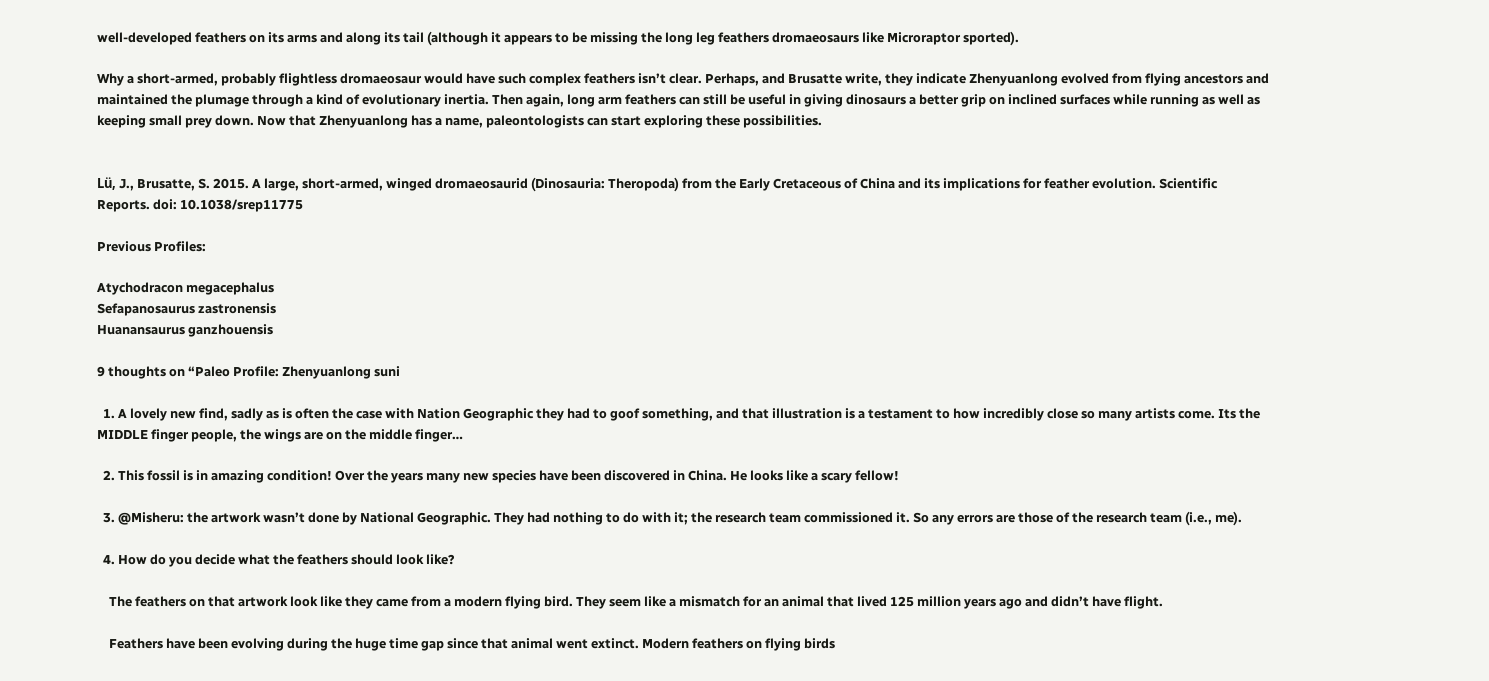well-developed feathers on its arms and along its tail (although it appears to be missing the long leg feathers dromaeosaurs like Microraptor sported).

Why a short-armed, probably flightless dromaeosaur would have such complex feathers isn’t clear. Perhaps, and Brusatte write, they indicate Zhenyuanlong evolved from flying ancestors and maintained the plumage through a kind of evolutionary inertia. Then again, long arm feathers can still be useful in giving dinosaurs a better grip on inclined surfaces while running as well as keeping small prey down. Now that Zhenyuanlong has a name, paleontologists can start exploring these possibilities.


Lü, J., Brusatte, S. 2015. A large, short-armed, winged dromaeosaurid (Dinosauria: Theropoda) from the Early Cretaceous of China and its implications for feather evolution. Scientific Reports. doi: 10.1038/srep11775

Previous Profiles:

Atychodracon megacephalus
Sefapanosaurus zastronensis
Huanansaurus ganzhouensis

9 thoughts on “Paleo Profile: Zhenyuanlong suni

  1. A lovely new find, sadly as is often the case with Nation Geographic they had to goof something, and that illustration is a testament to how incredibly close so many artists come. Its the MIDDLE finger people, the wings are on the middle finger…

  2. This fossil is in amazing condition! Over the years many new species have been discovered in China. He looks like a scary fellow!

  3. @Misheru: the artwork wasn’t done by National Geographic. They had nothing to do with it; the research team commissioned it. So any errors are those of the research team (i.e., me).

  4. How do you decide what the feathers should look like?

    The feathers on that artwork look like they came from a modern flying bird. They seem like a mismatch for an animal that lived 125 million years ago and didn’t have flight.

    Feathers have been evolving during the huge time gap since that animal went extinct. Modern feathers on flying birds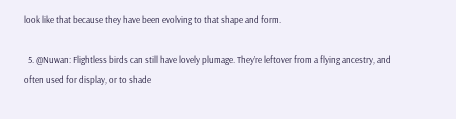look like that because they have been evolving to that shape and form.

  5. @Nuwan: Flightless birds can still have lovely plumage. They’re leftover from a flying ancestry, and often used for display, or to shade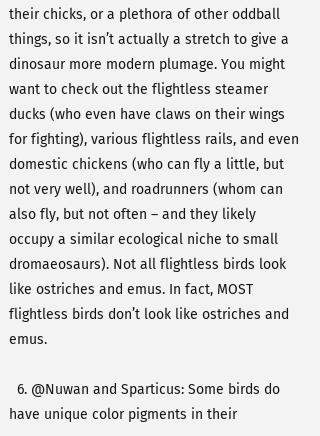their chicks, or a plethora of other oddball things, so it isn’t actually a stretch to give a dinosaur more modern plumage. You might want to check out the flightless steamer ducks (who even have claws on their wings for fighting), various flightless rails, and even domestic chickens (who can fly a little, but not very well), and roadrunners (whom can also fly, but not often – and they likely occupy a similar ecological niche to small dromaeosaurs). Not all flightless birds look like ostriches and emus. In fact, MOST flightless birds don’t look like ostriches and emus.

  6. @Nuwan and Sparticus: Some birds do have unique color pigments in their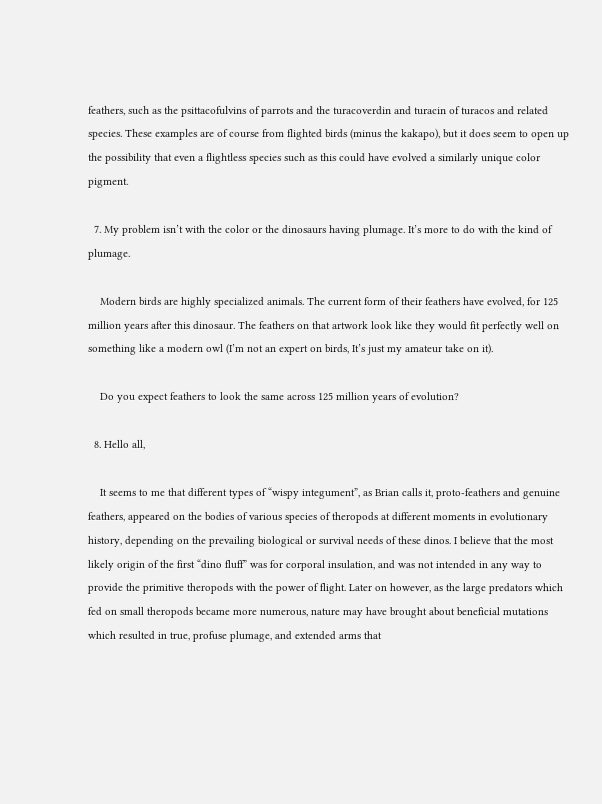feathers, such as the psittacofulvins of parrots and the turacoverdin and turacin of turacos and related species. These examples are of course from flighted birds (minus the kakapo), but it does seem to open up the possibility that even a flightless species such as this could have evolved a similarly unique color pigment.

  7. My problem isn’t with the color or the dinosaurs having plumage. It’s more to do with the kind of plumage.

    Modern birds are highly specialized animals. The current form of their feathers have evolved, for 125 million years after this dinosaur. The feathers on that artwork look like they would fit perfectly well on something like a modern owl (I’m not an expert on birds, It’s just my amateur take on it).

    Do you expect feathers to look the same across 125 million years of evolution?

  8. Hello all,

    It seems to me that different types of “wispy integument”, as Brian calls it, proto-feathers and genuine feathers, appeared on the bodies of various species of theropods at different moments in evolutionary history, depending on the prevailing biological or survival needs of these dinos. I believe that the most likely origin of the first “dino fluff” was for corporal insulation, and was not intended in any way to provide the primitive theropods with the power of flight. Later on however, as the large predators which fed on small theropods became more numerous, nature may have brought about beneficial mutations which resulted in true, profuse plumage, and extended arms that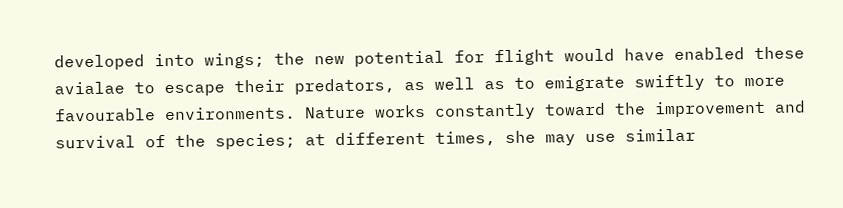developed into wings; the new potential for flight would have enabled these avialae to escape their predators, as well as to emigrate swiftly to more favourable environments. Nature works constantly toward the improvement and survival of the species; at different times, she may use similar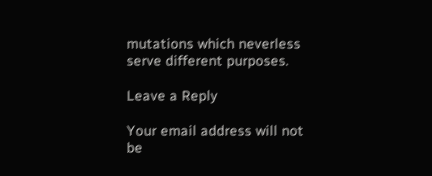mutations which neverless serve different purposes.

Leave a Reply

Your email address will not be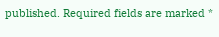published. Required fields are marked *